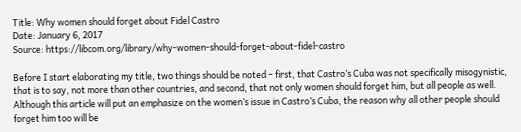Title: Why women should forget about Fidel Castro
Date: January 6, 2017
Source: https://libcom.org/library/why-women-should-forget-about-fidel-castro

Before I start elaborating my title, two things should be noted – first, that Castro’s Cuba was not specifically misogynistic, that is to say, not more than other countries, and second, that not only women should forget him, but all people as well. Although this article will put an emphasize on the women’s issue in Castro’s Cuba, the reason why all other people should forget him too will be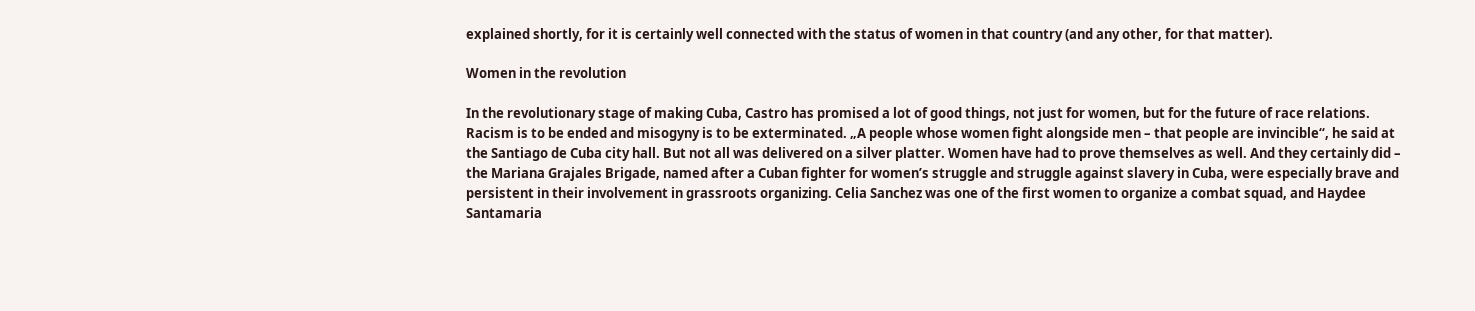explained shortly, for it is certainly well connected with the status of women in that country (and any other, for that matter).

Women in the revolution

In the revolutionary stage of making Cuba, Castro has promised a lot of good things, not just for women, but for the future of race relations. Racism is to be ended and misogyny is to be exterminated. „A people whose women fight alongside men – that people are invincible“, he said at the Santiago de Cuba city hall. But not all was delivered on a silver platter. Women have had to prove themselves as well. And they certainly did – the Mariana Grajales Brigade, named after a Cuban fighter for women’s struggle and struggle against slavery in Cuba, were especially brave and persistent in their involvement in grassroots organizing. Celia Sanchez was one of the first women to organize a combat squad, and Haydee Santamaria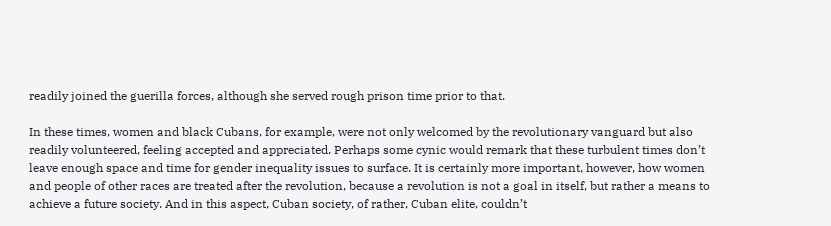readily joined the guerilla forces, although she served rough prison time prior to that.

In these times, women and black Cubans, for example, were not only welcomed by the revolutionary vanguard but also readily volunteered, feeling accepted and appreciated. Perhaps some cynic would remark that these turbulent times don’t leave enough space and time for gender inequality issues to surface. It is certainly more important, however, how women and people of other races are treated after the revolution, because a revolution is not a goal in itself, but rather a means to achieve a future society. And in this aspect, Cuban society, of rather, Cuban elite, couldn’t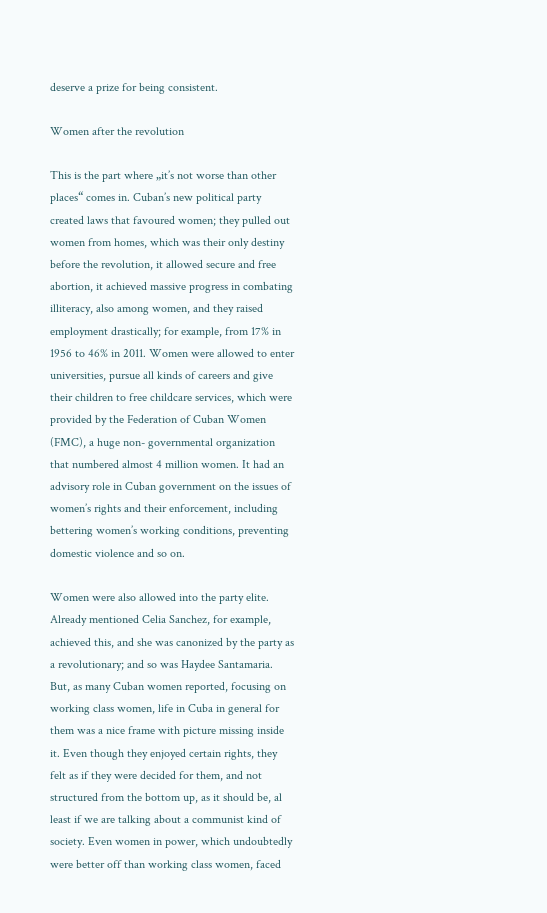deserve a prize for being consistent.

Women after the revolution

This is the part where „it’s not worse than other places“ comes in. Cuban’s new political party created laws that favoured women; they pulled out women from homes, which was their only destiny before the revolution, it allowed secure and free abortion, it achieved massive progress in combating illiteracy, also among women, and they raised employment drastically; for example, from 17% in 1956 to 46% in 2011. Women were allowed to enter universities, pursue all kinds of careers and give their children to free childcare services, which were provided by the Federation of Cuban Women (FMC), a huge non- governmental organization that numbered almost 4 million women. It had an advisory role in Cuban government on the issues of women’s rights and their enforcement, including bettering women’s working conditions, preventing domestic violence and so on.

Women were also allowed into the party elite. Already mentioned Celia Sanchez, for example, achieved this, and she was canonized by the party as a revolutionary; and so was Haydee Santamaria. But, as many Cuban women reported, focusing on working class women, life in Cuba in general for them was a nice frame with picture missing inside it. Even though they enjoyed certain rights, they felt as if they were decided for them, and not structured from the bottom up, as it should be, al least if we are talking about a communist kind of society. Even women in power, which undoubtedly were better off than working class women, faced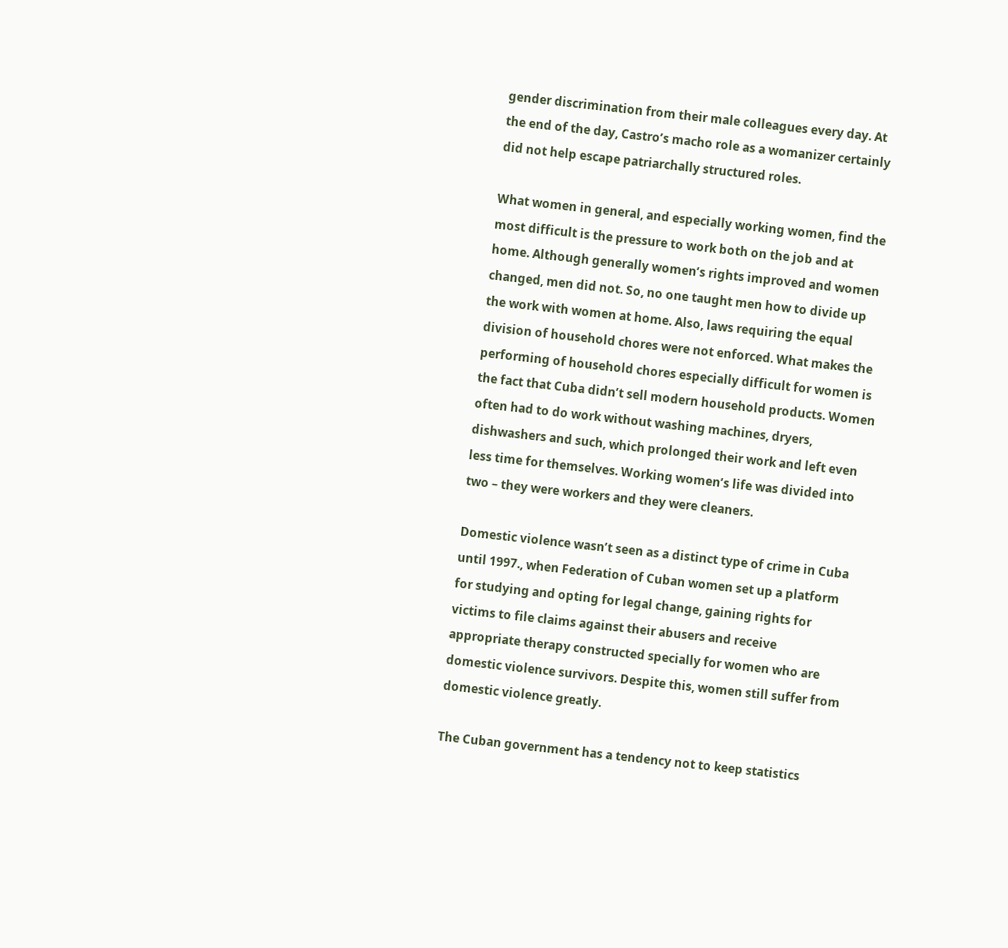gender discrimination from their male colleagues every day. At the end of the day, Castro’s macho role as a womanizer certainly did not help escape patriarchally structured roles.

What women in general, and especially working women, find the most difficult is the pressure to work both on the job and at home. Although generally women’s rights improved and women changed, men did not. So, no one taught men how to divide up the work with women at home. Also, laws requiring the equal division of household chores were not enforced. What makes the performing of household chores especially difficult for women is the fact that Cuba didn’t sell modern household products. Women often had to do work without washing machines, dryers, dishwashers and such, which prolonged their work and left even less time for themselves. Working women’s life was divided into two – they were workers and they were cleaners.

Domestic violence wasn’t seen as a distinct type of crime in Cuba until 1997., when Federation of Cuban women set up a platform for studying and opting for legal change, gaining rights for victims to file claims against their abusers and receive appropriate therapy constructed specially for women who are domestic violence survivors. Despite this, women still suffer from domestic violence greatly.

The Cuban government has a tendency not to keep statistics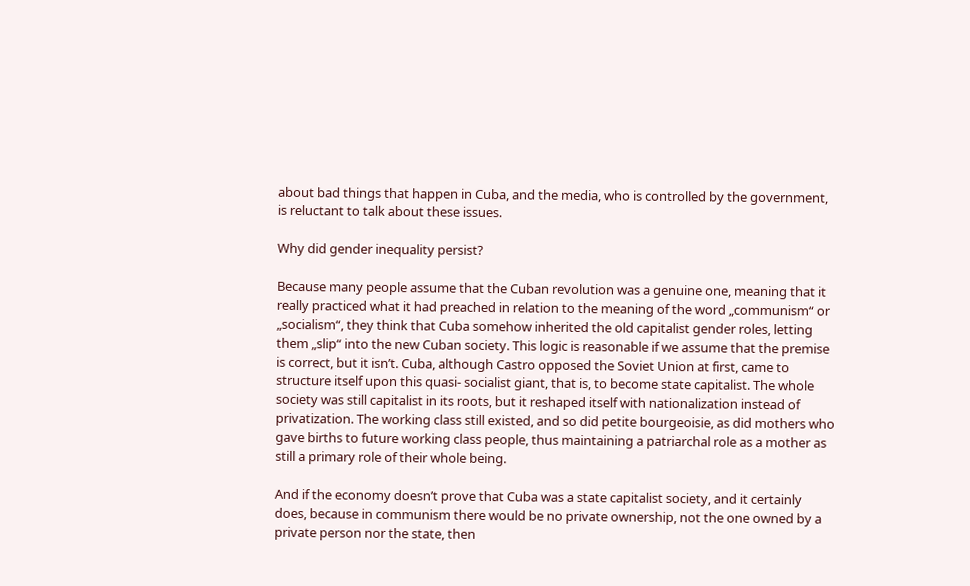about bad things that happen in Cuba, and the media, who is controlled by the government, is reluctant to talk about these issues.

Why did gender inequality persist?

Because many people assume that the Cuban revolution was a genuine one, meaning that it really practiced what it had preached in relation to the meaning of the word „communism“ or „socialism“, they think that Cuba somehow inherited the old capitalist gender roles, letting them „slip“ into the new Cuban society. This logic is reasonable if we assume that the premise is correct, but it isn’t. Cuba, although Castro opposed the Soviet Union at first, came to structure itself upon this quasi- socialist giant, that is, to become state capitalist. The whole society was still capitalist in its roots, but it reshaped itself with nationalization instead of privatization. The working class still existed, and so did petite bourgeoisie, as did mothers who gave births to future working class people, thus maintaining a patriarchal role as a mother as still a primary role of their whole being.

And if the economy doesn’t prove that Cuba was a state capitalist society, and it certainly does, because in communism there would be no private ownership, not the one owned by a private person nor the state, then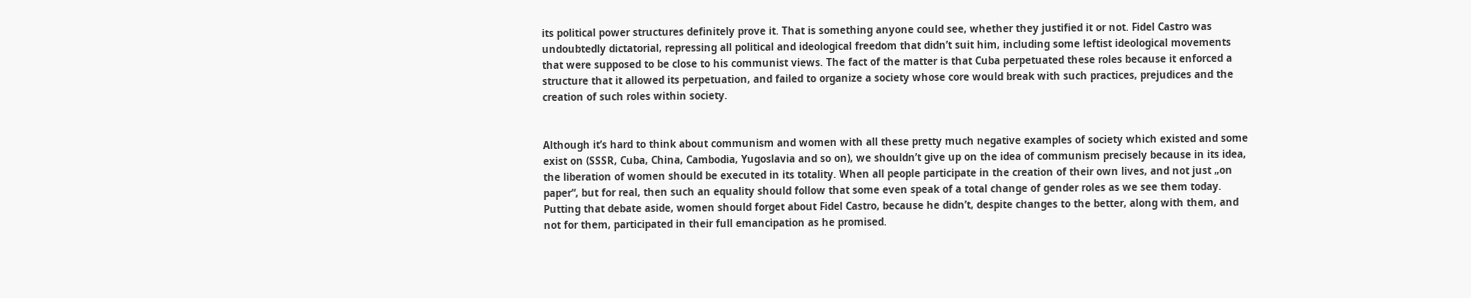its political power structures definitely prove it. That is something anyone could see, whether they justified it or not. Fidel Castro was undoubtedly dictatorial, repressing all political and ideological freedom that didn’t suit him, including some leftist ideological movements that were supposed to be close to his communist views. The fact of the matter is that Cuba perpetuated these roles because it enforced a structure that it allowed its perpetuation, and failed to organize a society whose core would break with such practices, prejudices and the creation of such roles within society.


Although it’s hard to think about communism and women with all these pretty much negative examples of society which existed and some exist on (SSSR, Cuba, China, Cambodia, Yugoslavia and so on), we shouldn’t give up on the idea of communism precisely because in its idea, the liberation of women should be executed in its totality. When all people participate in the creation of their own lives, and not just „on paper“, but for real, then such an equality should follow that some even speak of a total change of gender roles as we see them today. Putting that debate aside, women should forget about Fidel Castro, because he didn’t, despite changes to the better, along with them, and not for them, participated in their full emancipation as he promised.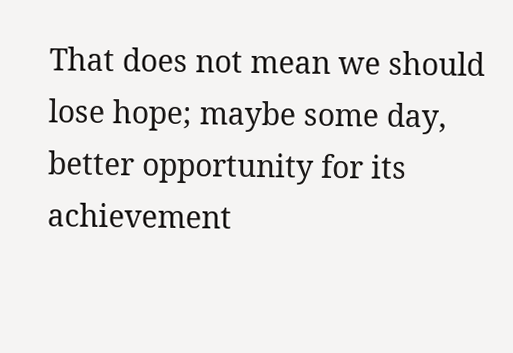That does not mean we should lose hope; maybe some day, better opportunity for its achievement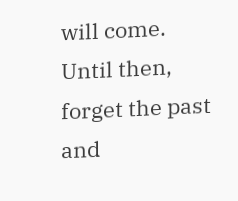will come. Until then, forget the past and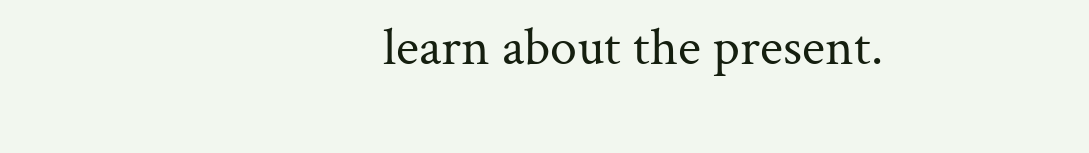learn about the present.